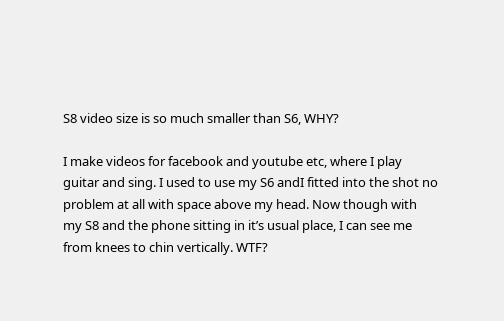S8 video size is so much smaller than S6, WHY?

I make videos for facebook and youtube etc, where I play guitar and sing. I used to use my S6 andI fitted into the shot no problem at all with space above my head. Now though with my S8 and the phone sitting in it’s usual place, I can see me from knees to chin vertically. WTF?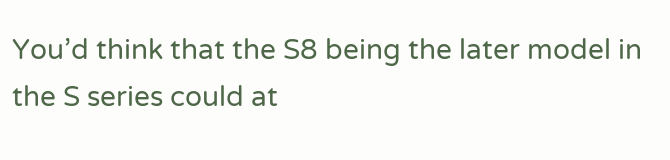You’d think that the S8 being the later model in the S series could at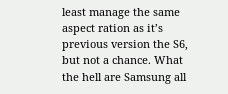least manage the same aspect ration as it’s previous version the S6, but not a chance. What the hell are Samsung all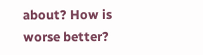about? How is worse better?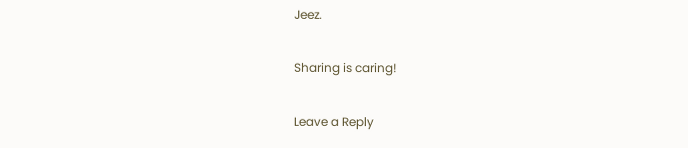Jeez.

Sharing is caring!

Leave a Reply